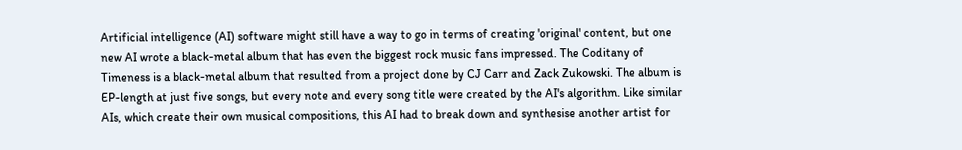Artificial intelligence (AI) software might still have a way to go in terms of creating 'original' content, but one new AI wrote a black-metal album that has even the biggest rock music fans impressed. The Coditany of Timeness is a black-metal album that resulted from a project done by CJ Carr and Zack Zukowski. The album is EP-length at just five songs, but every note and every song title were created by the AI's algorithm. Like similar AIs, which create their own musical compositions, this AI had to break down and synthesise another artist for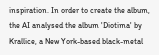inspiration. In order to create the album, the AI analysed the album 'Diotima' by Krallice, a New York-based black-metal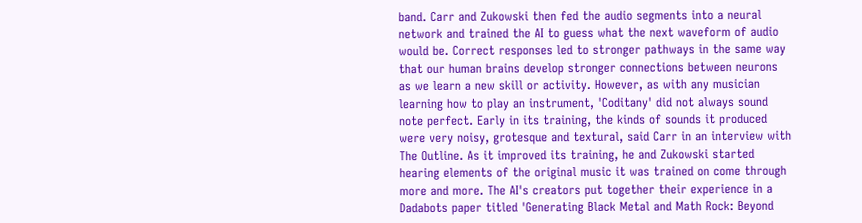band. Carr and Zukowski then fed the audio segments into a neural network and trained the AI to guess what the next waveform of audio would be. Correct responses led to stronger pathways in the same way that our human brains develop stronger connections between neurons as we learn a new skill or activity. However, as with any musician learning how to play an instrument, 'Coditany' did not always sound note perfect. Early in its training, the kinds of sounds it produced were very noisy, grotesque and textural, said Carr in an interview with The Outline. As it improved its training, he and Zukowski started hearing elements of the original music it was trained on come through more and more. The AI's creators put together their experience in a Dadabots paper titled 'Generating Black Metal and Math Rock: Beyond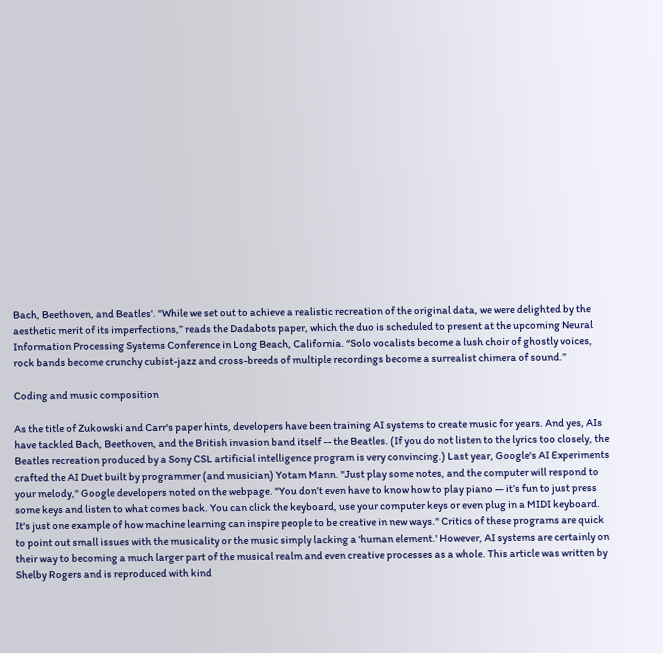Bach, Beethoven, and Beatles'. "While we set out to achieve a realistic recreation of the original data, we were delighted by the aesthetic merit of its imperfections,” reads the Dadabots paper, which the duo is scheduled to present at the upcoming Neural Information Processing Systems Conference in Long Beach, California. “Solo vocalists become a lush choir of ghostly voices, rock bands become crunchy cubist-jazz and cross-breeds of multiple recordings become a surrealist chimera of sound.”

Coding and music composition

As the title of Zukowski and Carr's paper hints, developers have been training AI systems to create music for years. And yes, AIs have tackled Bach, Beethoven, and the British invasion band itself -- the Beatles. (If you do not listen to the lyrics too closely, the Beatles recreation produced by a Sony CSL artificial intelligence program is very convincing.) Last year, Google's AI Experiments crafted the AI Duet built by programmer (and musician) Yotam Mann. "Just play some notes, and the computer will respond to your melody," Google developers noted on the webpage. "You don’t even have to know how to play piano — it’s fun to just press some keys and listen to what comes back. You can click the keyboard, use your computer keys or even plug in a MIDI keyboard. It's just one example of how machine learning can inspire people to be creative in new ways." Critics of these programs are quick to point out small issues with the musicality or the music simply lacking a 'human element.' However, AI systems are certainly on their way to becoming a much larger part of the musical realm and even creative processes as a whole. This article was written by Shelby Rogers and is reproduced with kind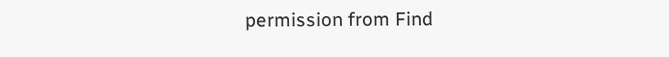permission from Find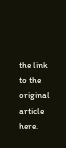the link to the original article here.